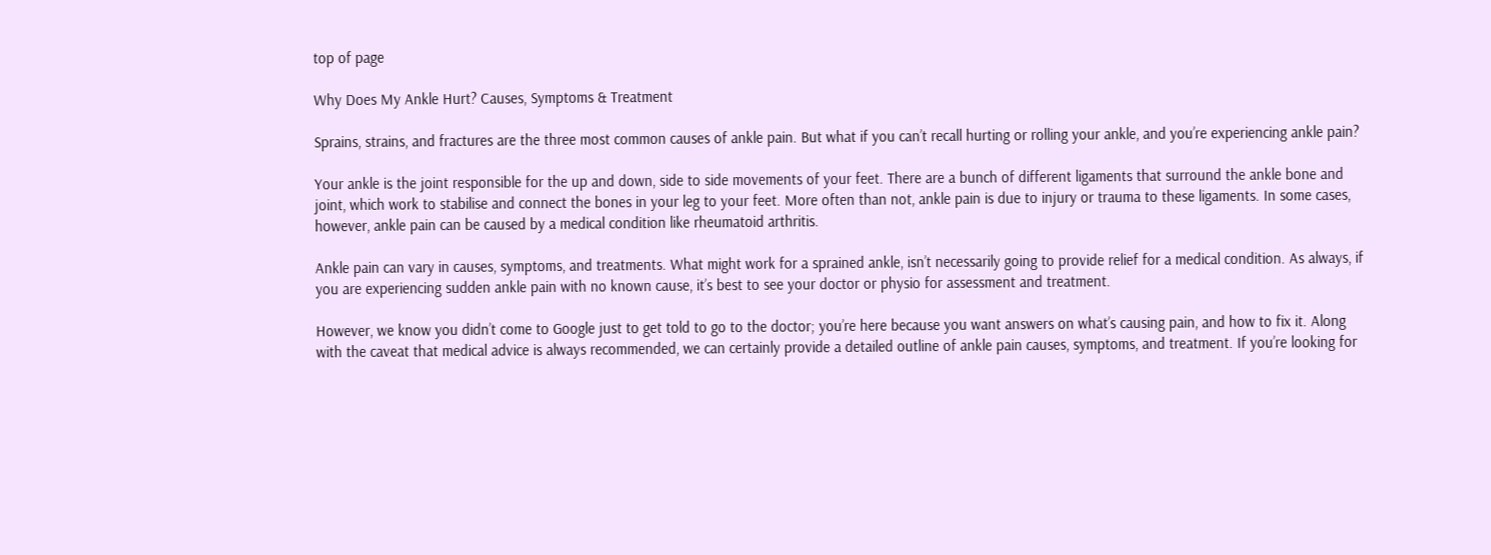top of page

Why Does My Ankle Hurt? Causes, Symptoms & Treatment

Sprains, strains, and fractures are the three most common causes of ankle pain. But what if you can’t recall hurting or rolling your ankle, and you’re experiencing ankle pain?

Your ankle is the joint responsible for the up and down, side to side movements of your feet. There are a bunch of different ligaments that surround the ankle bone and joint, which work to stabilise and connect the bones in your leg to your feet. More often than not, ankle pain is due to injury or trauma to these ligaments. In some cases, however, ankle pain can be caused by a medical condition like rheumatoid arthritis.

Ankle pain can vary in causes, symptoms, and treatments. What might work for a sprained ankle, isn’t necessarily going to provide relief for a medical condition. As always, if you are experiencing sudden ankle pain with no known cause, it’s best to see your doctor or physio for assessment and treatment.

However, we know you didn’t come to Google just to get told to go to the doctor; you’re here because you want answers on what’s causing pain, and how to fix it. Along with the caveat that medical advice is always recommended, we can certainly provide a detailed outline of ankle pain causes, symptoms, and treatment. If you’re looking for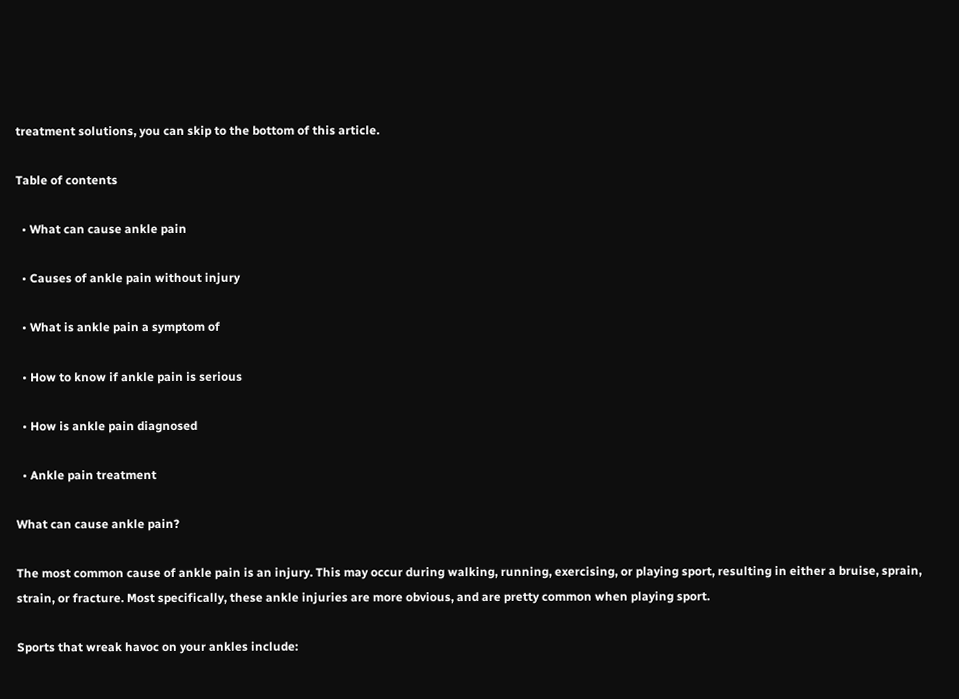treatment solutions, you can skip to the bottom of this article.

Table of contents

  • What can cause ankle pain

  • Causes of ankle pain without injury

  • What is ankle pain a symptom of

  • How to know if ankle pain is serious

  • How is ankle pain diagnosed

  • Ankle pain treatment

What can cause ankle pain?

The most common cause of ankle pain is an injury. This may occur during walking, running, exercising, or playing sport, resulting in either a bruise, sprain, strain, or fracture. Most specifically, these ankle injuries are more obvious, and are pretty common when playing sport.

Sports that wreak havoc on your ankles include: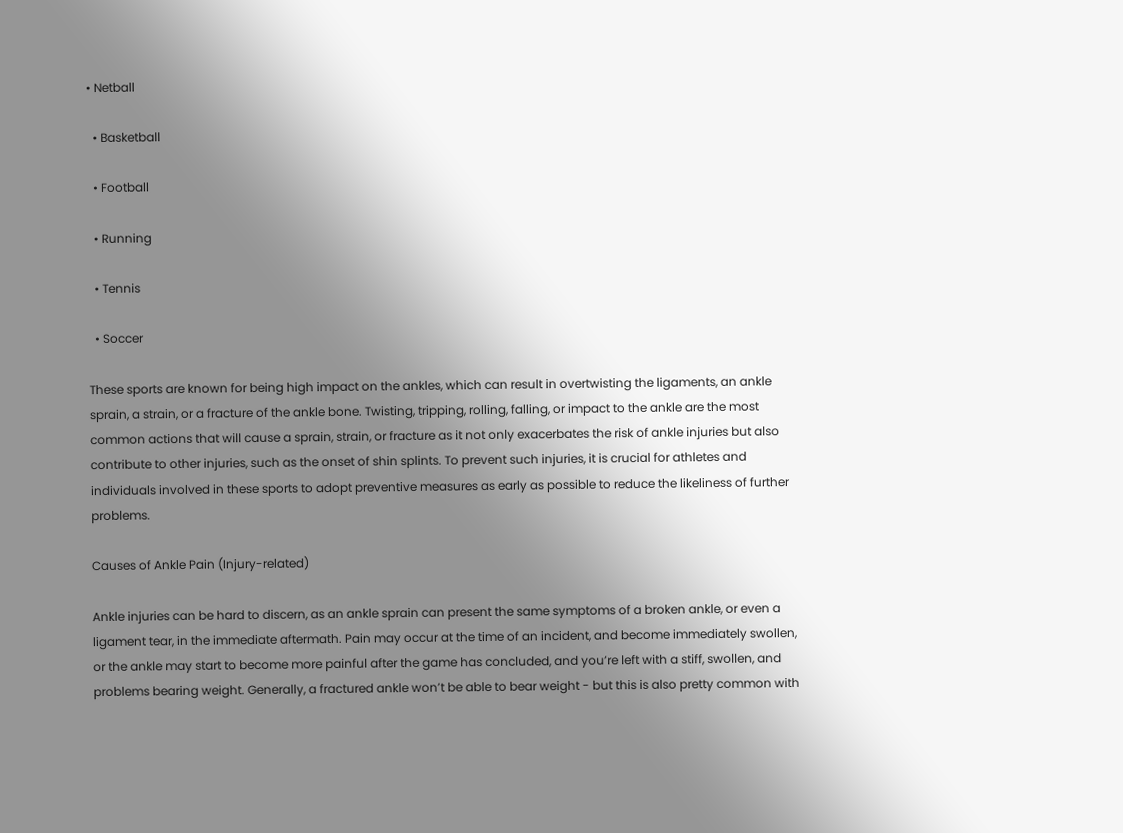• Netball

  • Basketball

  • Football

  • Running

  • Tennis

  • Soccer

These sports are known for being high impact on the ankles, which can result in overtwisting the ligaments, an ankle sprain, a strain, or a fracture of the ankle bone. Twisting, tripping, rolling, falling, or impact to the ankle are the most common actions that will cause a sprain, strain, or fracture as it not only exacerbates the risk of ankle injuries but also contribute to other injuries, such as the onset of shin splints. To prevent such injuries, it is crucial for athletes and individuals involved in these sports to adopt preventive measures as early as possible to reduce the likeliness of further problems.

Causes of Ankle Pain (Injury-related)

Ankle injuries can be hard to discern, as an ankle sprain can present the same symptoms of a broken ankle, or even a ligament tear, in the immediate aftermath. Pain may occur at the time of an incident, and become immediately swollen, or the ankle may start to become more painful after the game has concluded, and you’re left with a stiff, swollen, and problems bearing weight. Generally, a fractured ankle won’t be able to bear weight - but this is also pretty common with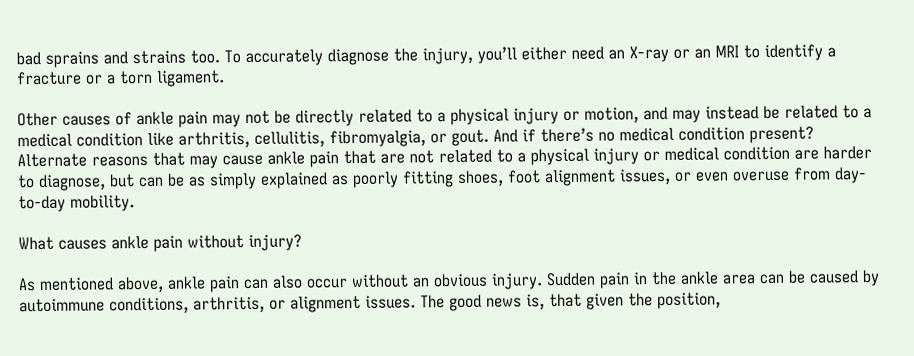bad sprains and strains too. To accurately diagnose the injury, you’ll either need an X-ray or an MRI to identify a fracture or a torn ligament.

Other causes of ankle pain may not be directly related to a physical injury or motion, and may instead be related to a medical condition like arthritis, cellulitis, fibromyalgia, or gout. And if there’s no medical condition present? Alternate reasons that may cause ankle pain that are not related to a physical injury or medical condition are harder to diagnose, but can be as simply explained as poorly fitting shoes, foot alignment issues, or even overuse from day-to-day mobility.

What causes ankle pain without injury?

As mentioned above, ankle pain can also occur without an obvious injury. Sudden pain in the ankle area can be caused by autoimmune conditions, arthritis, or alignment issues. The good news is, that given the position,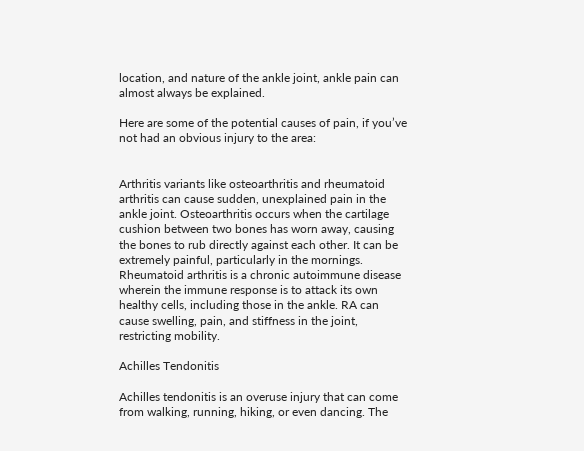location, and nature of the ankle joint, ankle pain can almost always be explained.

Here are some of the potential causes of pain, if you’ve not had an obvious injury to the area:


Arthritis variants like osteoarthritis and rheumatoid arthritis can cause sudden, unexplained pain in the ankle joint. Osteoarthritis occurs when the cartilage cushion between two bones has worn away, causing the bones to rub directly against each other. It can be extremely painful, particularly in the mornings. Rheumatoid arthritis is a chronic autoimmune disease wherein the immune response is to attack its own healthy cells, including those in the ankle. RA can cause swelling, pain, and stiffness in the joint, restricting mobility.

Achilles Tendonitis

Achilles tendonitis is an overuse injury that can come from walking, running, hiking, or even dancing. The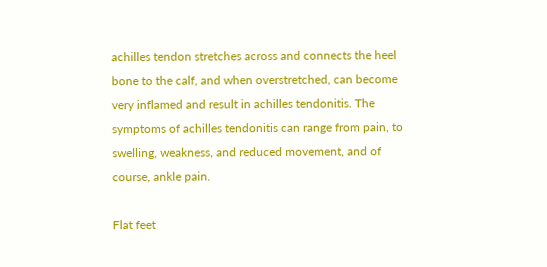achilles tendon stretches across and connects the heel bone to the calf, and when overstretched, can become very inflamed and result in achilles tendonitis. The symptoms of achilles tendonitis can range from pain, to swelling, weakness, and reduced movement, and of course, ankle pain.

Flat feet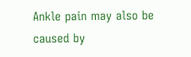Ankle pain may also be caused by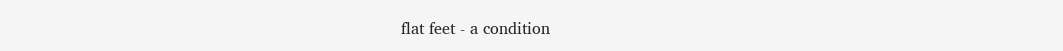flat feet - a condition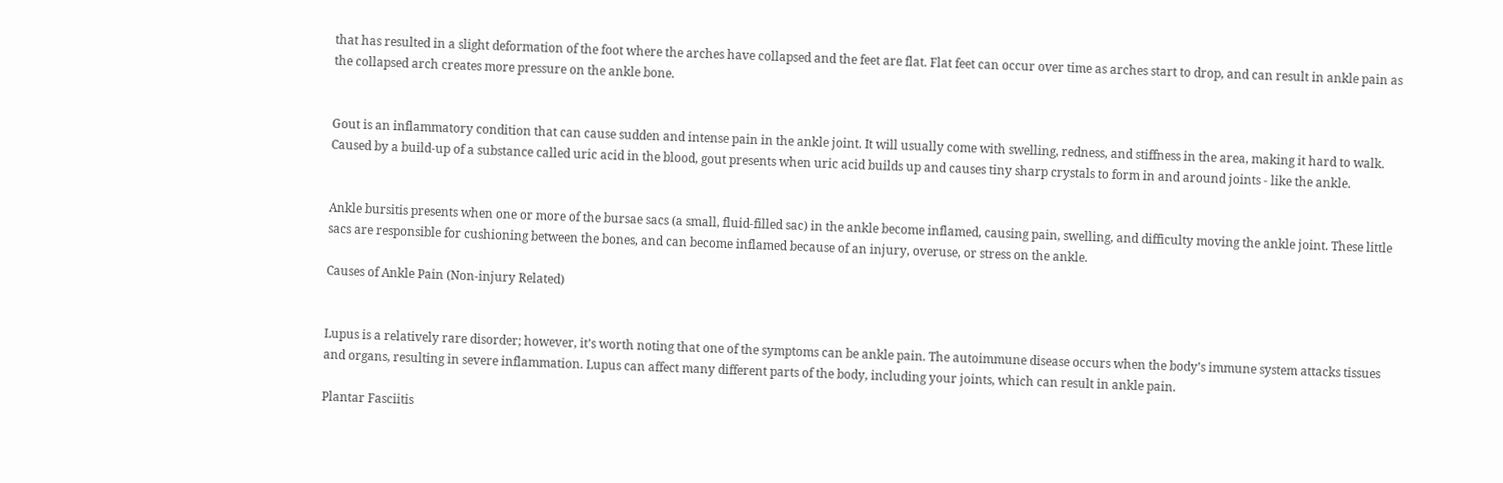that has resulted in a slight deformation of the foot where the arches have collapsed and the feet are flat. Flat feet can occur over time as arches start to drop, and can result in ankle pain as the collapsed arch creates more pressure on the ankle bone.


Gout is an inflammatory condition that can cause sudden and intense pain in the ankle joint. It will usually come with swelling, redness, and stiffness in the area, making it hard to walk. Caused by a build-up of a substance called uric acid in the blood, gout presents when uric acid builds up and causes tiny sharp crystals to form in and around joints - like the ankle.


Ankle bursitis presents when one or more of the bursae sacs (a small, fluid-filled sac) in the ankle become inflamed, causing pain, swelling, and difficulty moving the ankle joint. These little sacs are responsible for cushioning between the bones, and can become inflamed because of an injury, overuse, or stress on the ankle.

Causes of Ankle Pain (Non-injury Related)


Lupus is a relatively rare disorder; however, it’s worth noting that one of the symptoms can be ankle pain. The autoimmune disease occurs when the body’s immune system attacks tissues and organs, resulting in severe inflammation. Lupus can affect many different parts of the body, including your joints, which can result in ankle pain.

Plantar Fasciitis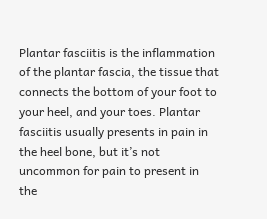Plantar fasciitis is the inflammation of the plantar fascia, the tissue that connects the bottom of your foot to your heel, and your toes. Plantar fasciitis usually presents in pain in the heel bone, but it’s not uncommon for pain to present in the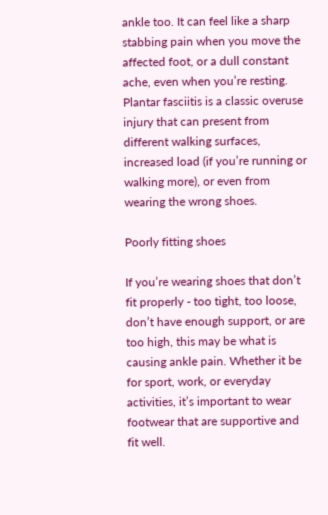ankle too. It can feel like a sharp stabbing pain when you move the affected foot, or a dull constant ache, even when you’re resting. Plantar fasciitis is a classic overuse injury that can present from different walking surfaces, increased load (if you’re running or walking more), or even from wearing the wrong shoes.

Poorly fitting shoes

If you’re wearing shoes that don’t fit properly - too tight, too loose, don’t have enough support, or are too high, this may be what is causing ankle pain. Whether it be for sport, work, or everyday activities, it’s important to wear footwear that are supportive and fit well.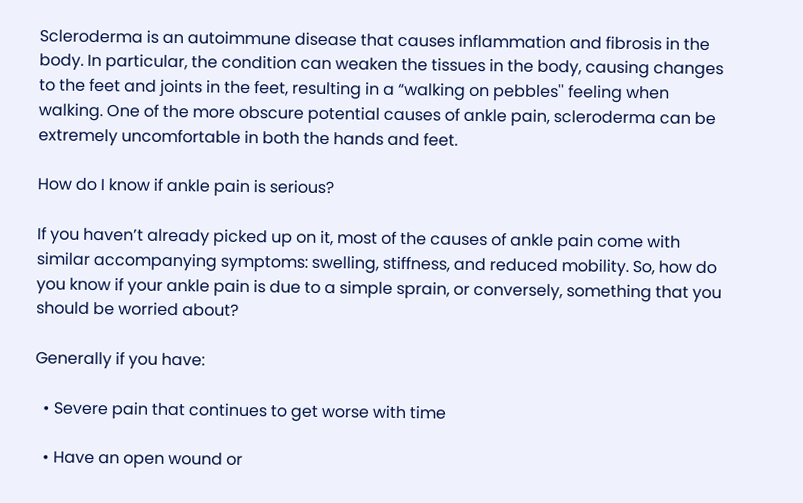Scleroderma is an autoimmune disease that causes inflammation and fibrosis in the body. In particular, the condition can weaken the tissues in the body, causing changes to the feet and joints in the feet, resulting in a “walking on pebbles'' feeling when walking. One of the more obscure potential causes of ankle pain, scleroderma can be extremely uncomfortable in both the hands and feet.

How do I know if ankle pain is serious?

If you haven’t already picked up on it, most of the causes of ankle pain come with similar accompanying symptoms: swelling, stiffness, and reduced mobility. So, how do you know if your ankle pain is due to a simple sprain, or conversely, something that you should be worried about?

Generally if you have:

  • Severe pain that continues to get worse with time

  • Have an open wound or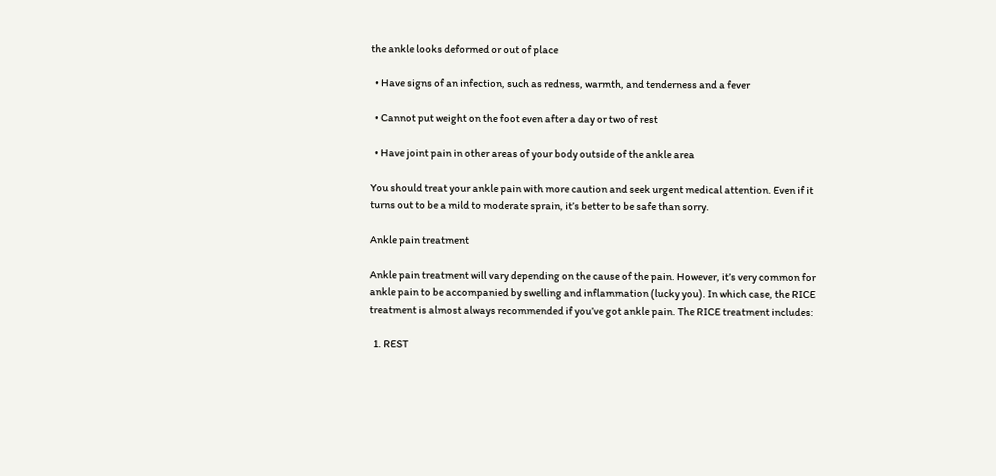the ankle looks deformed or out of place

  • Have signs of an infection, such as redness, warmth, and tenderness and a fever

  • Cannot put weight on the foot even after a day or two of rest

  • Have joint pain in other areas of your body outside of the ankle area

You should treat your ankle pain with more caution and seek urgent medical attention. Even if it turns out to be a mild to moderate sprain, it’s better to be safe than sorry.

Ankle pain treatment

Ankle pain treatment will vary depending on the cause of the pain. However, it’s very common for ankle pain to be accompanied by swelling and inflammation (lucky you). In which case, the RICE treatment is almost always recommended if you’ve got ankle pain. The RICE treatment includes:

  1. REST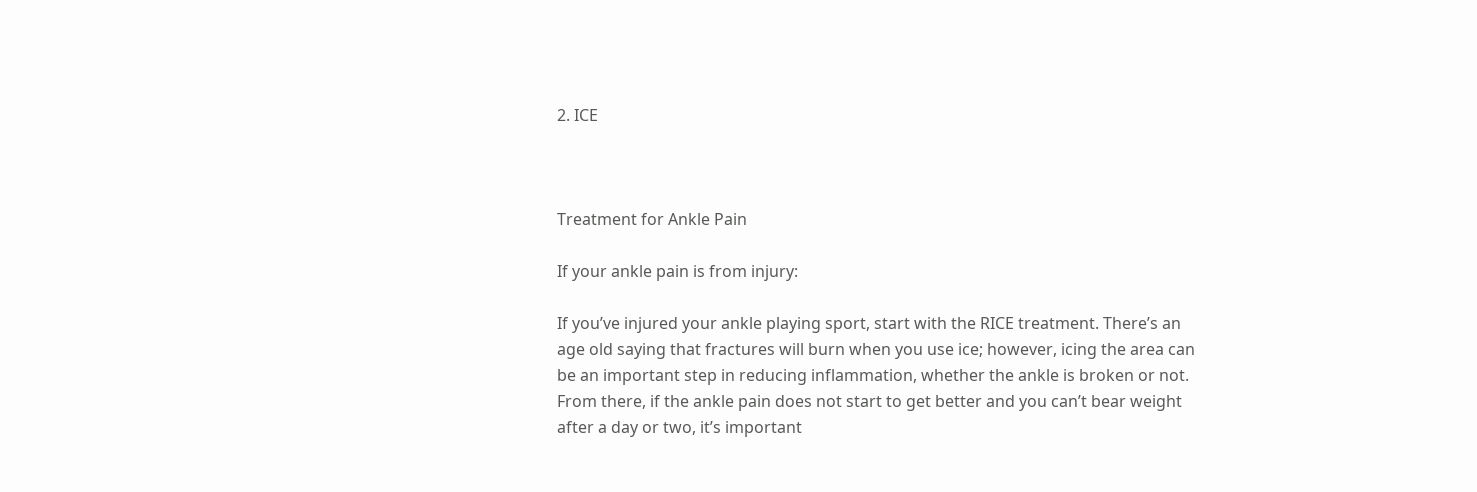2. ICE



Treatment for Ankle Pain

If your ankle pain is from injury:

If you’ve injured your ankle playing sport, start with the RICE treatment. There’s an age old saying that fractures will burn when you use ice; however, icing the area can be an important step in reducing inflammation, whether the ankle is broken or not. From there, if the ankle pain does not start to get better and you can’t bear weight after a day or two, it’s important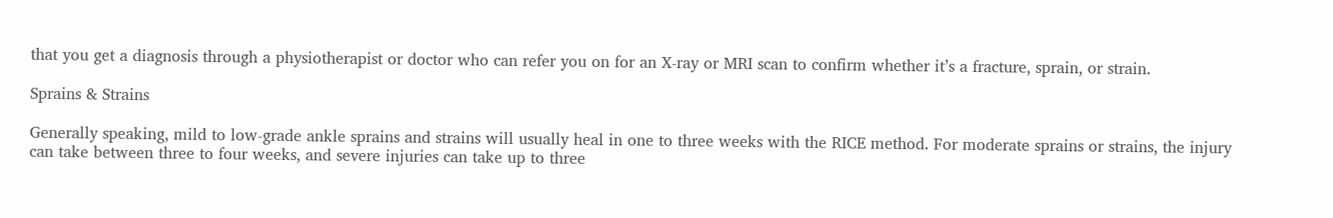that you get a diagnosis through a physiotherapist or doctor who can refer you on for an X-ray or MRI scan to confirm whether it’s a fracture, sprain, or strain.

Sprains & Strains

Generally speaking, mild to low-grade ankle sprains and strains will usually heal in one to three weeks with the RICE method. For moderate sprains or strains, the injury can take between three to four weeks, and severe injuries can take up to three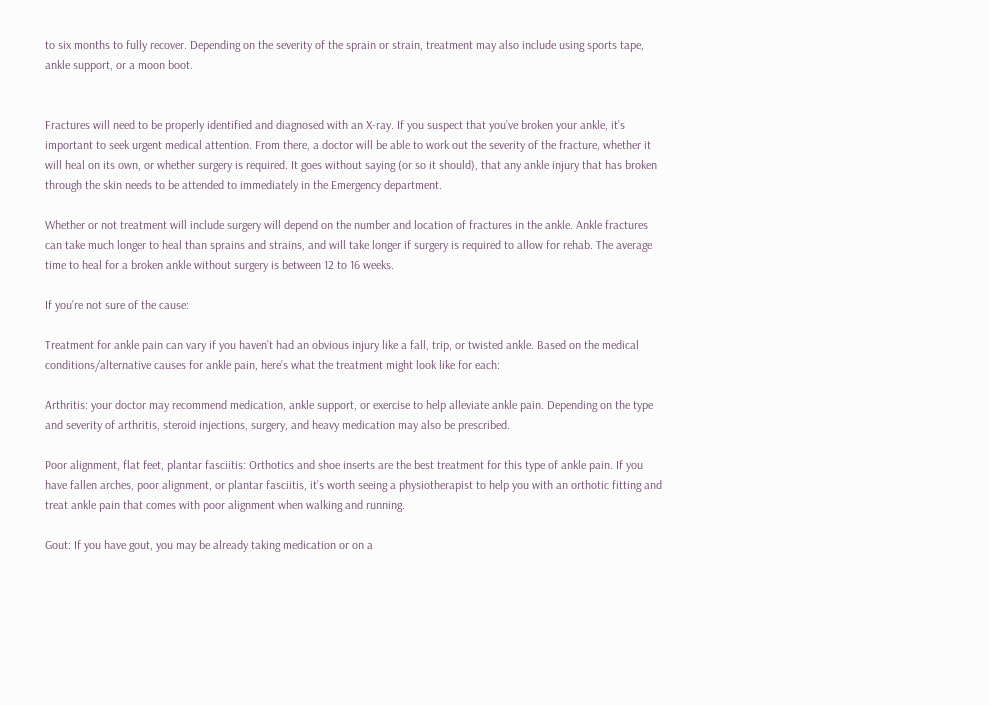to six months to fully recover. Depending on the severity of the sprain or strain, treatment may also include using sports tape, ankle support, or a moon boot.


Fractures will need to be properly identified and diagnosed with an X-ray. If you suspect that you’ve broken your ankle, it’s important to seek urgent medical attention. From there, a doctor will be able to work out the severity of the fracture, whether it will heal on its own, or whether surgery is required. It goes without saying (or so it should), that any ankle injury that has broken through the skin needs to be attended to immediately in the Emergency department.

Whether or not treatment will include surgery will depend on the number and location of fractures in the ankle. Ankle fractures can take much longer to heal than sprains and strains, and will take longer if surgery is required to allow for rehab. The average time to heal for a broken ankle without surgery is between 12 to 16 weeks.

If you’re not sure of the cause:

Treatment for ankle pain can vary if you haven’t had an obvious injury like a fall, trip, or twisted ankle. Based on the medical conditions/alternative causes for ankle pain, here’s what the treatment might look like for each:

Arthritis: your doctor may recommend medication, ankle support, or exercise to help alleviate ankle pain. Depending on the type and severity of arthritis, steroid injections, surgery, and heavy medication may also be prescribed.

Poor alignment, flat feet, plantar fasciitis: Orthotics and shoe inserts are the best treatment for this type of ankle pain. If you have fallen arches, poor alignment, or plantar fasciitis, it’s worth seeing a physiotherapist to help you with an orthotic fitting and treat ankle pain that comes with poor alignment when walking and running.

Gout: If you have gout, you may be already taking medication or on a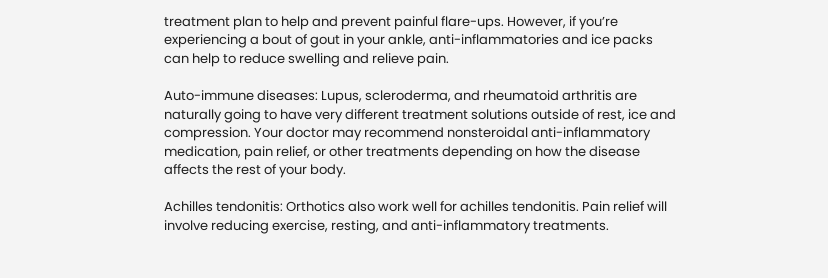treatment plan to help and prevent painful flare-ups. However, if you’re experiencing a bout of gout in your ankle, anti-inflammatories and ice packs can help to reduce swelling and relieve pain.

Auto-immune diseases: Lupus, scleroderma, and rheumatoid arthritis are naturally going to have very different treatment solutions outside of rest, ice and compression. Your doctor may recommend nonsteroidal anti-inflammatory medication, pain relief, or other treatments depending on how the disease affects the rest of your body.

Achilles tendonitis: Orthotics also work well for achilles tendonitis. Pain relief will involve reducing exercise, resting, and anti-inflammatory treatments.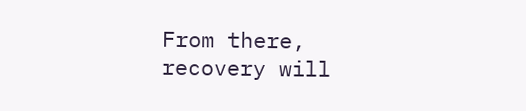From there, recovery will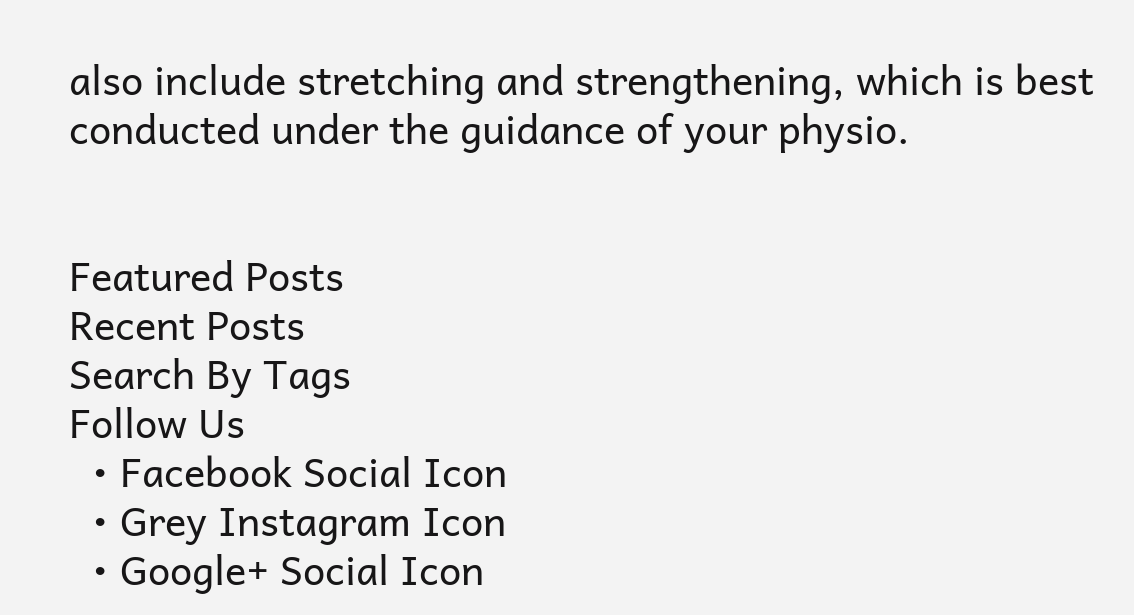also include stretching and strengthening, which is best conducted under the guidance of your physio.


Featured Posts
Recent Posts
Search By Tags
Follow Us
  • Facebook Social Icon
  • Grey Instagram Icon
  • Google+ Social Icon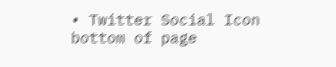• Twitter Social Icon
bottom of page